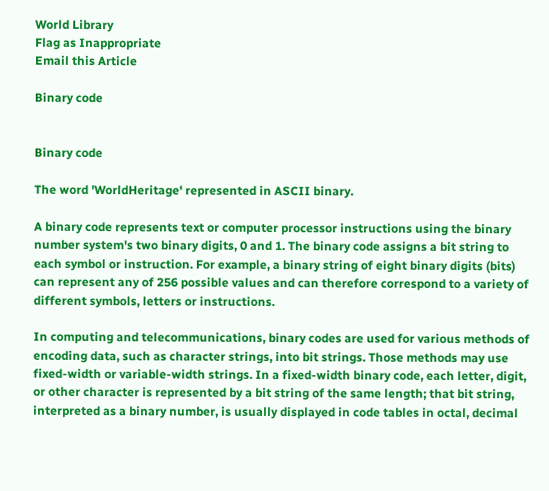World Library
Flag as Inappropriate
Email this Article

Binary code


Binary code

The word 'WorldHeritage' represented in ASCII binary.

A binary code represents text or computer processor instructions using the binary number system's two binary digits, 0 and 1. The binary code assigns a bit string to each symbol or instruction. For example, a binary string of eight binary digits (bits) can represent any of 256 possible values and can therefore correspond to a variety of different symbols, letters or instructions.

In computing and telecommunications, binary codes are used for various methods of encoding data, such as character strings, into bit strings. Those methods may use fixed-width or variable-width strings. In a fixed-width binary code, each letter, digit, or other character is represented by a bit string of the same length; that bit string, interpreted as a binary number, is usually displayed in code tables in octal, decimal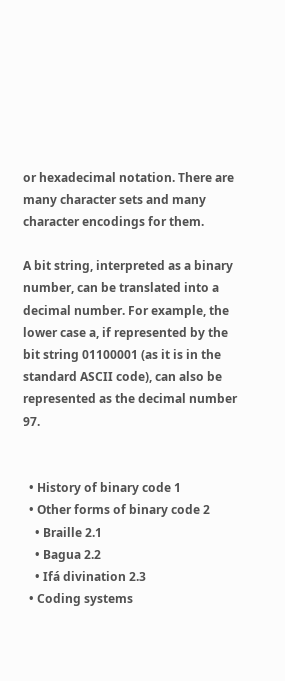or hexadecimal notation. There are many character sets and many character encodings for them.

A bit string, interpreted as a binary number, can be translated into a decimal number. For example, the lower case a, if represented by the bit string 01100001 (as it is in the standard ASCII code), can also be represented as the decimal number 97.


  • History of binary code 1
  • Other forms of binary code 2
    • Braille 2.1
    • Bagua 2.2
    • Ifá divination 2.3
  • Coding systems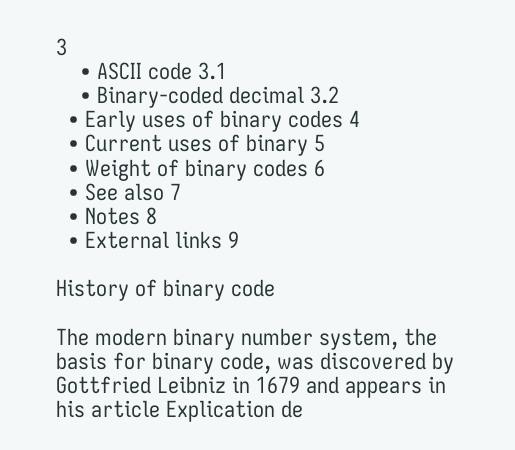3
    • ASCII code 3.1
    • Binary-coded decimal 3.2
  • Early uses of binary codes 4
  • Current uses of binary 5
  • Weight of binary codes 6
  • See also 7
  • Notes 8
  • External links 9

History of binary code

The modern binary number system, the basis for binary code, was discovered by Gottfried Leibniz in 1679 and appears in his article Explication de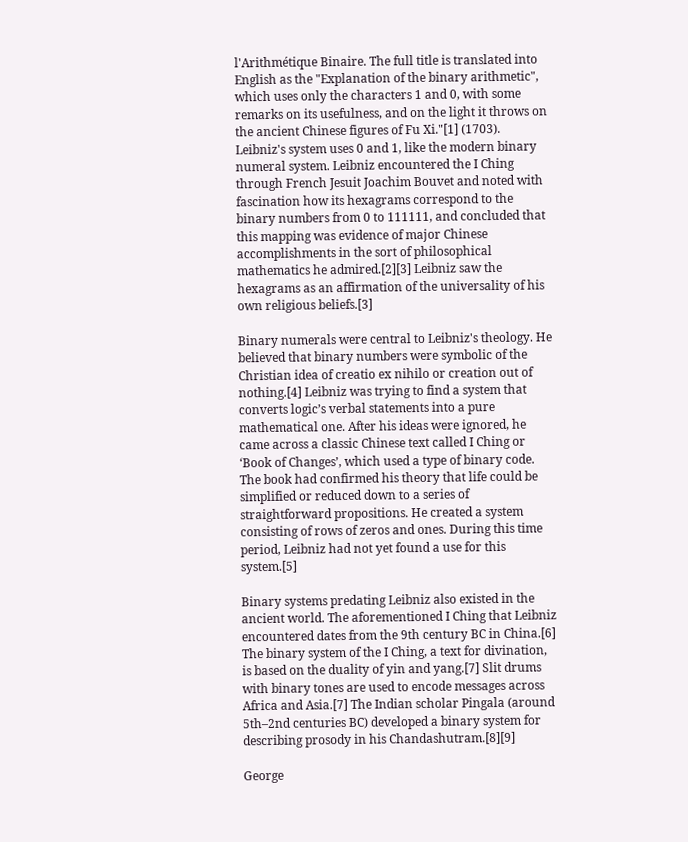l'Arithmétique Binaire. The full title is translated into English as the "Explanation of the binary arithmetic", which uses only the characters 1 and 0, with some remarks on its usefulness, and on the light it throws on the ancient Chinese figures of Fu Xi."[1] (1703). Leibniz's system uses 0 and 1, like the modern binary numeral system. Leibniz encountered the I Ching through French Jesuit Joachim Bouvet and noted with fascination how its hexagrams correspond to the binary numbers from 0 to 111111, and concluded that this mapping was evidence of major Chinese accomplishments in the sort of philosophical mathematics he admired.[2][3] Leibniz saw the hexagrams as an affirmation of the universality of his own religious beliefs.[3]

Binary numerals were central to Leibniz's theology. He believed that binary numbers were symbolic of the Christian idea of creatio ex nihilo or creation out of nothing.[4] Leibniz was trying to find a system that converts logic’s verbal statements into a pure mathematical one. After his ideas were ignored, he came across a classic Chinese text called I Ching or ‘Book of Changes’, which used a type of binary code. The book had confirmed his theory that life could be simplified or reduced down to a series of straightforward propositions. He created a system consisting of rows of zeros and ones. During this time period, Leibniz had not yet found a use for this system.[5]

Binary systems predating Leibniz also existed in the ancient world. The aforementioned I Ching that Leibniz encountered dates from the 9th century BC in China.[6] The binary system of the I Ching, a text for divination, is based on the duality of yin and yang.[7] Slit drums with binary tones are used to encode messages across Africa and Asia.[7] The Indian scholar Pingala (around 5th–2nd centuries BC) developed a binary system for describing prosody in his Chandashutram.[8][9]

George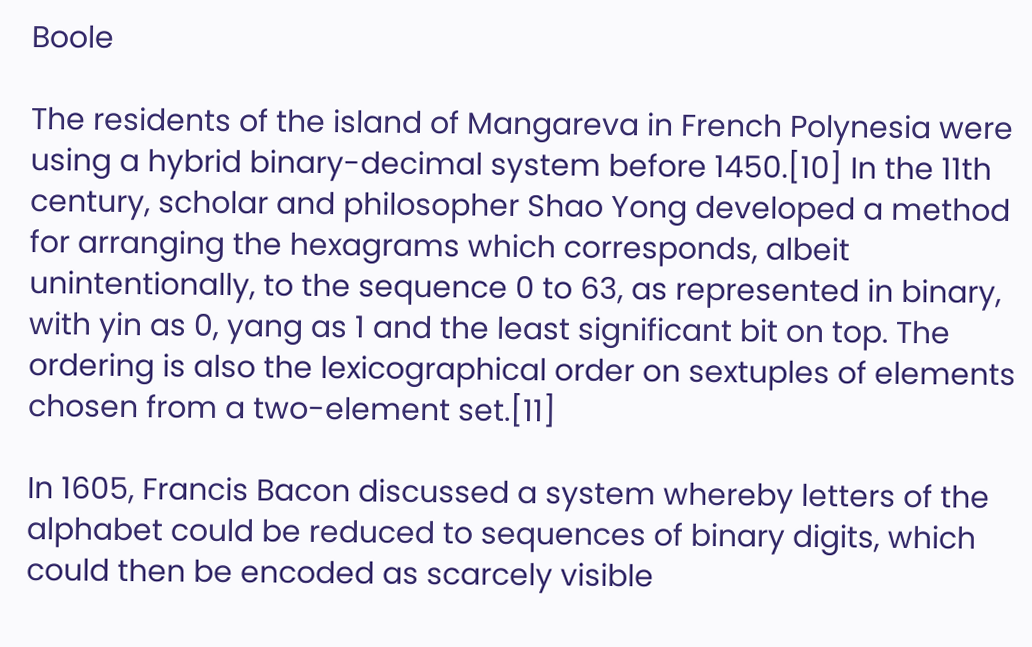Boole

The residents of the island of Mangareva in French Polynesia were using a hybrid binary-decimal system before 1450.[10] In the 11th century, scholar and philosopher Shao Yong developed a method for arranging the hexagrams which corresponds, albeit unintentionally, to the sequence 0 to 63, as represented in binary, with yin as 0, yang as 1 and the least significant bit on top. The ordering is also the lexicographical order on sextuples of elements chosen from a two-element set.[11]

In 1605, Francis Bacon discussed a system whereby letters of the alphabet could be reduced to sequences of binary digits, which could then be encoded as scarcely visible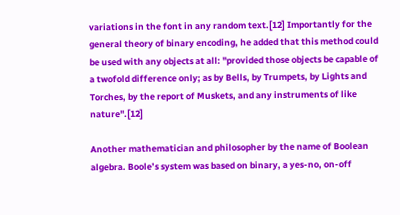variations in the font in any random text.[12] Importantly for the general theory of binary encoding, he added that this method could be used with any objects at all: "provided those objects be capable of a twofold difference only; as by Bells, by Trumpets, by Lights and Torches, by the report of Muskets, and any instruments of like nature".[12]

Another mathematician and philosopher by the name of Boolean algebra. Boole’s system was based on binary, a yes-no, on-off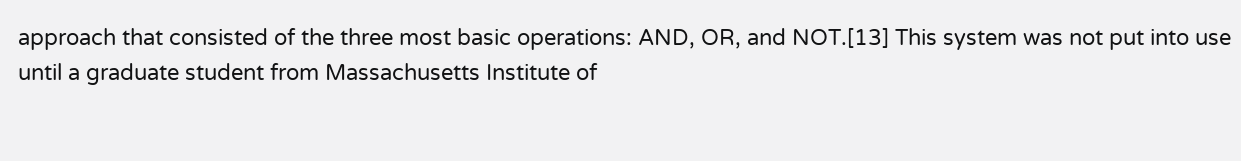approach that consisted of the three most basic operations: AND, OR, and NOT.[13] This system was not put into use until a graduate student from Massachusetts Institute of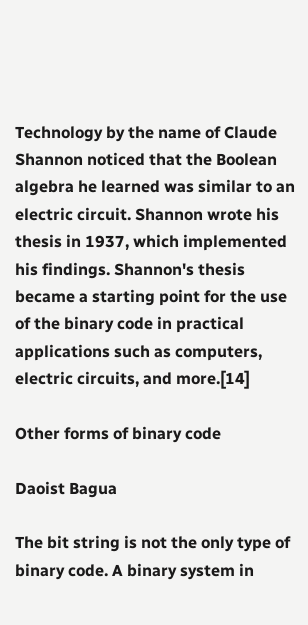Technology by the name of Claude Shannon noticed that the Boolean algebra he learned was similar to an electric circuit. Shannon wrote his thesis in 1937, which implemented his findings. Shannon's thesis became a starting point for the use of the binary code in practical applications such as computers, electric circuits, and more.[14]

Other forms of binary code

Daoist Bagua

The bit string is not the only type of binary code. A binary system in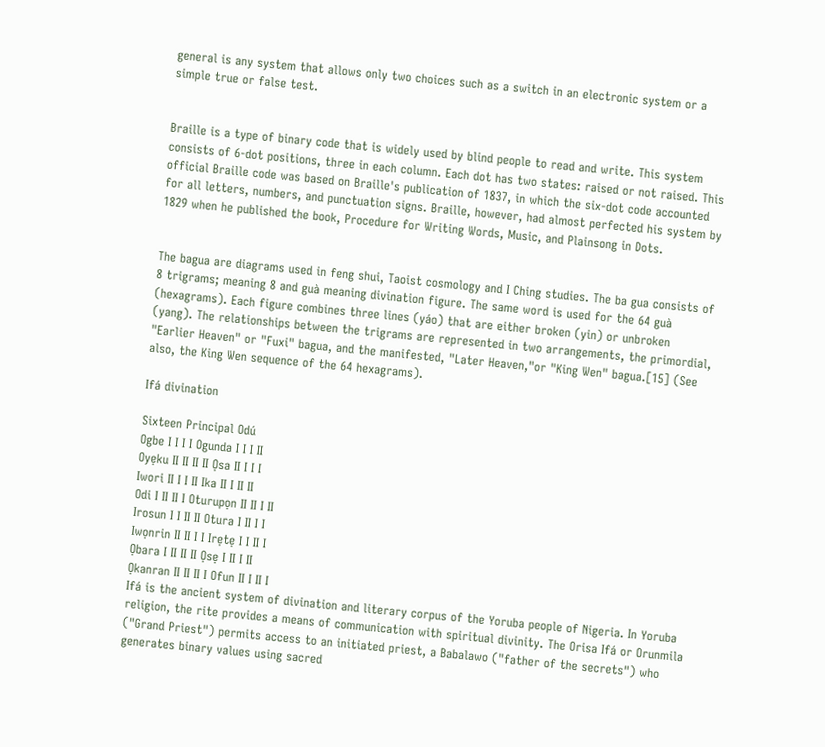general is any system that allows only two choices such as a switch in an electronic system or a simple true or false test.


Braille is a type of binary code that is widely used by blind people to read and write. This system consists of 6-dot positions, three in each column. Each dot has two states: raised or not raised. This official Braille code was based on Braille's publication of 1837, in which the six-dot code accounted for all letters, numbers, and punctuation signs. Braille, however, had almost perfected his system by 1829 when he published the book, Procedure for Writing Words, Music, and Plainsong in Dots.


The bagua are diagrams used in feng shui, Taoist cosmology and I Ching studies. The ba gua consists of 8 trigrams; meaning 8 and guà meaning divination figure. The same word is used for the 64 guà (hexagrams). Each figure combines three lines (yáo) that are either broken (yin) or unbroken (yang). The relationships between the trigrams are represented in two arrangements, the primordial, "Earlier Heaven" or "Fuxi" bagua, and the manifested, "Later Heaven,"or "King Wen" bagua.[15] (See also, the King Wen sequence of the 64 hexagrams).

Ifá divination

Sixteen Principal Odú
Ogbe I I I I Ogunda I I I II
Oyẹku II II II II Ọsa II I I I
Iwori II I I II Ika II I II II
Odi I II II I Oturupọn II II I II
Irosun I I II II Otura I II I I
Iwọnrin II II I I Irẹtẹ I I II I
Ọbara I II II II Ọsẹ I II I II
Ọkanran II II II I Ofun II I II I
Ifá is the ancient system of divination and literary corpus of the Yoruba people of Nigeria. In Yoruba religion, the rite provides a means of communication with spiritual divinity. The Orisa Ifá or Orunmila ("Grand Priest") permits access to an initiated priest, a Babalawo ("father of the secrets") who generates binary values using sacred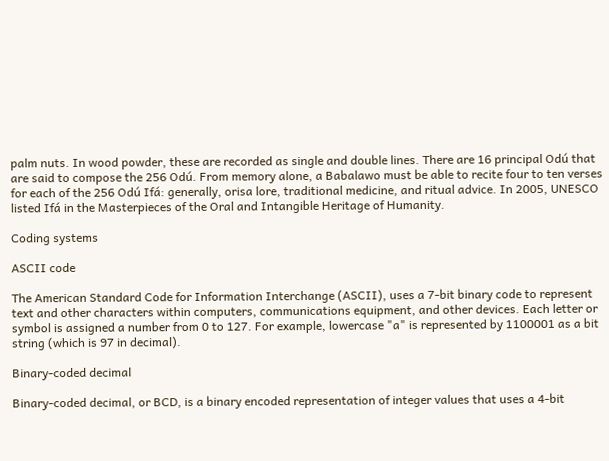palm nuts. In wood powder, these are recorded as single and double lines. There are 16 principal Odú that are said to compose the 256 Odú. From memory alone, a Babalawo must be able to recite four to ten verses for each of the 256 Odú Ifá: generally, orisa lore, traditional medicine, and ritual advice. In 2005, UNESCO listed Ifá in the Masterpieces of the Oral and Intangible Heritage of Humanity.

Coding systems

ASCII code

The American Standard Code for Information Interchange (ASCII), uses a 7-bit binary code to represent text and other characters within computers, communications equipment, and other devices. Each letter or symbol is assigned a number from 0 to 127. For example, lowercase "a" is represented by 1100001 as a bit string (which is 97 in decimal).

Binary-coded decimal

Binary-coded decimal, or BCD, is a binary encoded representation of integer values that uses a 4-bit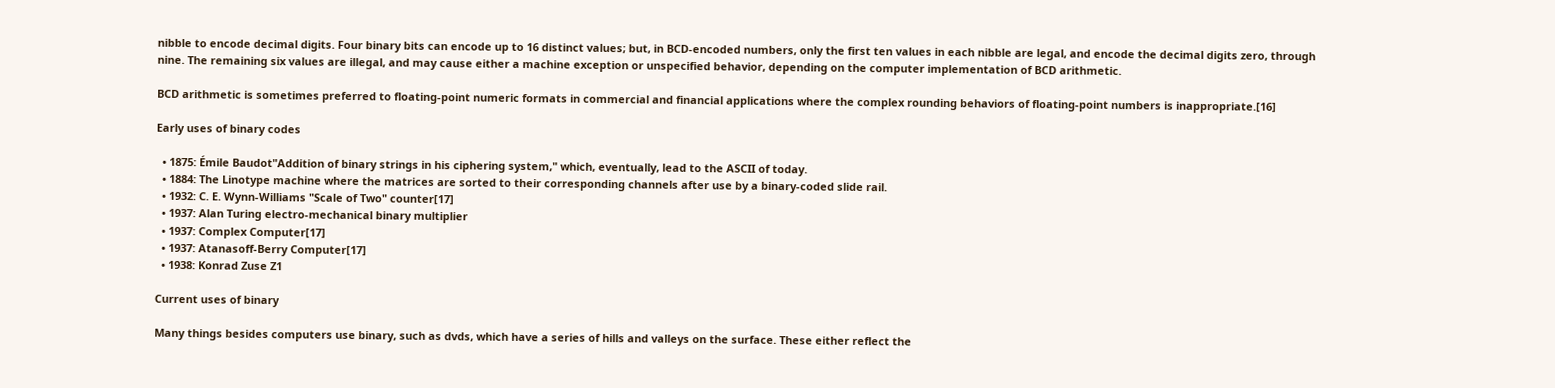nibble to encode decimal digits. Four binary bits can encode up to 16 distinct values; but, in BCD-encoded numbers, only the first ten values in each nibble are legal, and encode the decimal digits zero, through nine. The remaining six values are illegal, and may cause either a machine exception or unspecified behavior, depending on the computer implementation of BCD arithmetic.

BCD arithmetic is sometimes preferred to floating-point numeric formats in commercial and financial applications where the complex rounding behaviors of floating-point numbers is inappropriate.[16]

Early uses of binary codes

  • 1875: Émile Baudot"Addition of binary strings in his ciphering system," which, eventually, lead to the ASCII of today.
  • 1884: The Linotype machine where the matrices are sorted to their corresponding channels after use by a binary-coded slide rail.
  • 1932: C. E. Wynn-Williams "Scale of Two" counter[17]
  • 1937: Alan Turing electro-mechanical binary multiplier
  • 1937: Complex Computer[17]
  • 1937: Atanasoff-Berry Computer[17]
  • 1938: Konrad Zuse Z1

Current uses of binary

Many things besides computers use binary, such as dvds, which have a series of hills and valleys on the surface. These either reflect the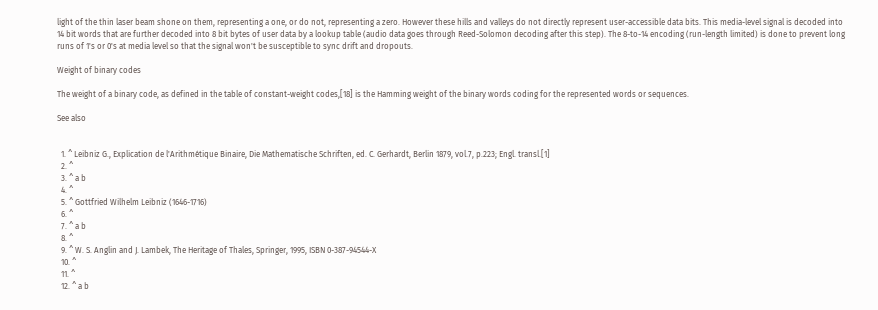light of the thin laser beam shone on them, representing a one, or do not, representing a zero. However these hills and valleys do not directly represent user-accessible data bits. This media-level signal is decoded into 14 bit words that are further decoded into 8 bit bytes of user data by a lookup table (audio data goes through Reed-Solomon decoding after this step). The 8-to-14 encoding (run-length limited) is done to prevent long runs of 1's or 0's at media level so that the signal won't be susceptible to sync drift and dropouts.

Weight of binary codes

The weight of a binary code, as defined in the table of constant-weight codes,[18] is the Hamming weight of the binary words coding for the represented words or sequences.

See also


  1. ^ Leibniz G., Explication de l'Arithmétique Binaire, Die Mathematische Schriften, ed. C. Gerhardt, Berlin 1879, vol.7, p.223; Engl. transl.[1]
  2. ^
  3. ^ a b
  4. ^
  5. ^ Gottfried Wilhelm Leibniz (1646-1716)
  6. ^
  7. ^ a b
  8. ^
  9. ^ W. S. Anglin and J. Lambek, The Heritage of Thales, Springer, 1995, ISBN 0-387-94544-X
  10. ^
  11. ^
  12. ^ a b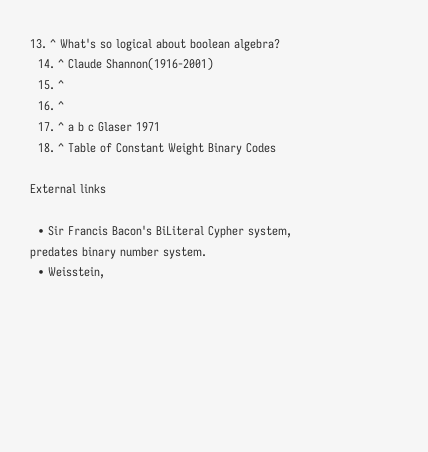13. ^ What's so logical about boolean algebra?
  14. ^ Claude Shannon(1916-2001)
  15. ^
  16. ^
  17. ^ a b c Glaser 1971
  18. ^ Table of Constant Weight Binary Codes

External links

  • Sir Francis Bacon's BiLiteral Cypher system, predates binary number system.
  • Weisstein,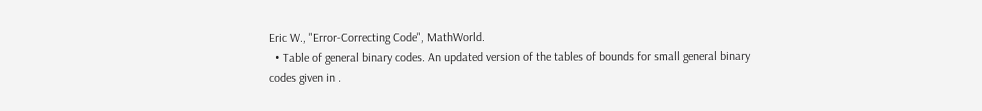Eric W., "Error-Correcting Code", MathWorld.
  • Table of general binary codes. An updated version of the tables of bounds for small general binary codes given in .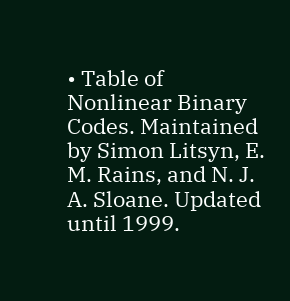• Table of Nonlinear Binary Codes. Maintained by Simon Litsyn, E. M. Rains, and N. J. A. Sloane. Updated until 1999.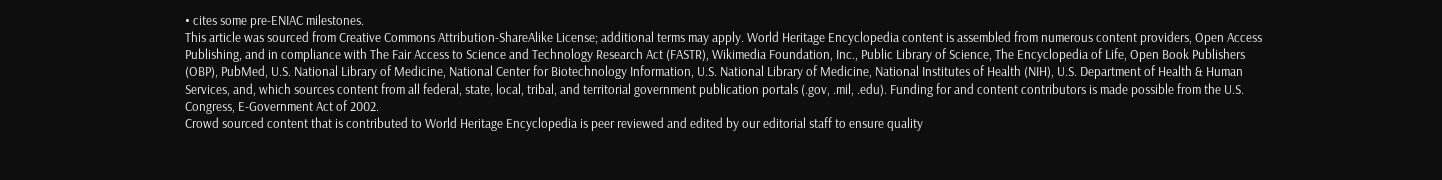• cites some pre-ENIAC milestones.
This article was sourced from Creative Commons Attribution-ShareAlike License; additional terms may apply. World Heritage Encyclopedia content is assembled from numerous content providers, Open Access Publishing, and in compliance with The Fair Access to Science and Technology Research Act (FASTR), Wikimedia Foundation, Inc., Public Library of Science, The Encyclopedia of Life, Open Book Publishers (OBP), PubMed, U.S. National Library of Medicine, National Center for Biotechnology Information, U.S. National Library of Medicine, National Institutes of Health (NIH), U.S. Department of Health & Human Services, and, which sources content from all federal, state, local, tribal, and territorial government publication portals (.gov, .mil, .edu). Funding for and content contributors is made possible from the U.S. Congress, E-Government Act of 2002.
Crowd sourced content that is contributed to World Heritage Encyclopedia is peer reviewed and edited by our editorial staff to ensure quality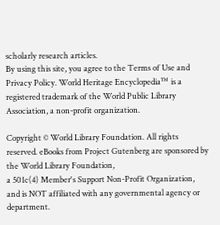scholarly research articles.
By using this site, you agree to the Terms of Use and Privacy Policy. World Heritage Encyclopedia™ is a registered trademark of the World Public Library Association, a non-profit organization.

Copyright © World Library Foundation. All rights reserved. eBooks from Project Gutenberg are sponsored by the World Library Foundation,
a 501c(4) Member's Support Non-Profit Organization, and is NOT affiliated with any governmental agency or department.